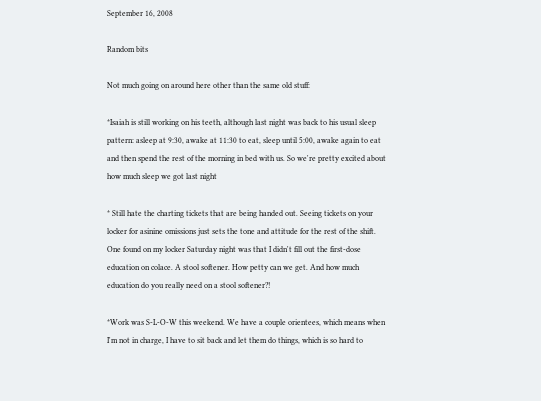September 16, 2008

Random bits

Not much going on around here other than the same old stuff:

*Isaiah is still working on his teeth, although last night was back to his usual sleep pattern: asleep at 9:30, awake at 11:30 to eat, sleep until 5:00, awake again to eat and then spend the rest of the morning in bed with us. So we're pretty excited about how much sleep we got last night

* Still hate the charting tickets that are being handed out. Seeing tickets on your locker for asinine omissions just sets the tone and attitude for the rest of the shift. One found on my locker Saturday night was that I didn't fill out the first-dose education on colace. A stool softener. How petty can we get. And how much education do you really need on a stool softener?!

*Work was S-L-O-W this weekend. We have a couple orientees, which means when I'm not in charge, I have to sit back and let them do things, which is so hard to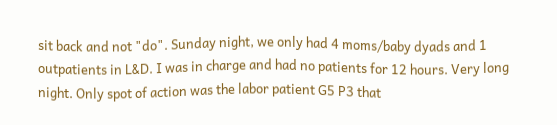sit back and not "do". Sunday night, we only had 4 moms/baby dyads and 1 outpatients in L&D. I was in charge and had no patients for 12 hours. Very long night. Only spot of action was the labor patient G5 P3 that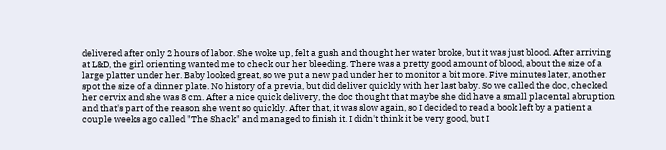delivered after only 2 hours of labor. She woke up, felt a gush and thought her water broke, but it was just blood. After arriving at L&D, the girl orienting wanted me to check our her bleeding. There was a pretty good amount of blood, about the size of a large platter under her. Baby looked great, so we put a new pad under her to monitor a bit more. Five minutes later, another spot the size of a dinner plate. No history of a previa, but did deliver quickly with her last baby. So we called the doc, checked her cervix and she was 8 cm. After a nice quick delivery, the doc thought that maybe she did have a small placental abruption and that's part of the reason she went so quickly. After that, it was slow again, so I decided to read a book left by a patient a couple weeks ago called "The Shack" and managed to finish it. I didn't think it be very good, but I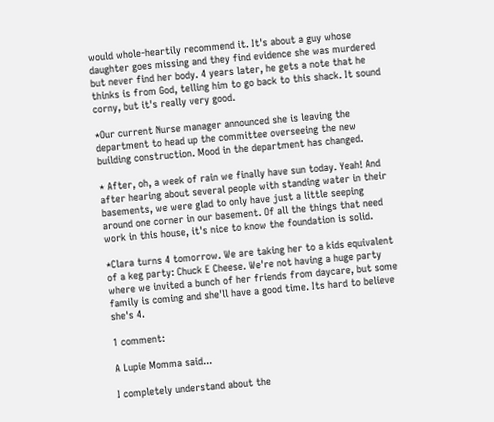would whole-heartily recommend it. It's about a guy whose daughter goes missing and they find evidence she was murdered but never find her body. 4 years later, he gets a note that he thinks is from God, telling him to go back to this shack. It sound corny, but it's really very good.

*Our current Nurse manager announced she is leaving the department to head up the committee overseeing the new building construction. Mood in the department has changed.

* After, oh, a week of rain we finally have sun today. Yeah! And after hearing about several people with standing water in their basements, we were glad to only have just a little seeping around one corner in our basement. Of all the things that need work in this house, it's nice to know the foundation is solid.

*Clara turns 4 tomorrow. We are taking her to a kids equivalent of a keg party: Chuck E Cheese. We're not having a huge party where we invited a bunch of her friends from daycare, but some family is coming and she'll have a good time. Its hard to believe she's 4.

1 comment:

A Lupie Momma said...

I completely understand about the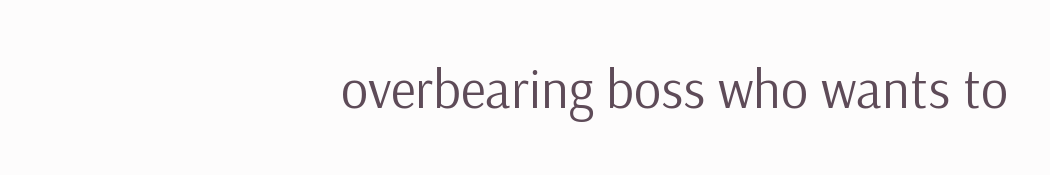overbearing boss who wants to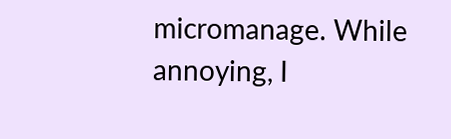micromanage. While annoying, I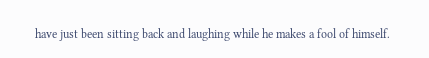have just been sitting back and laughing while he makes a fool of himself.